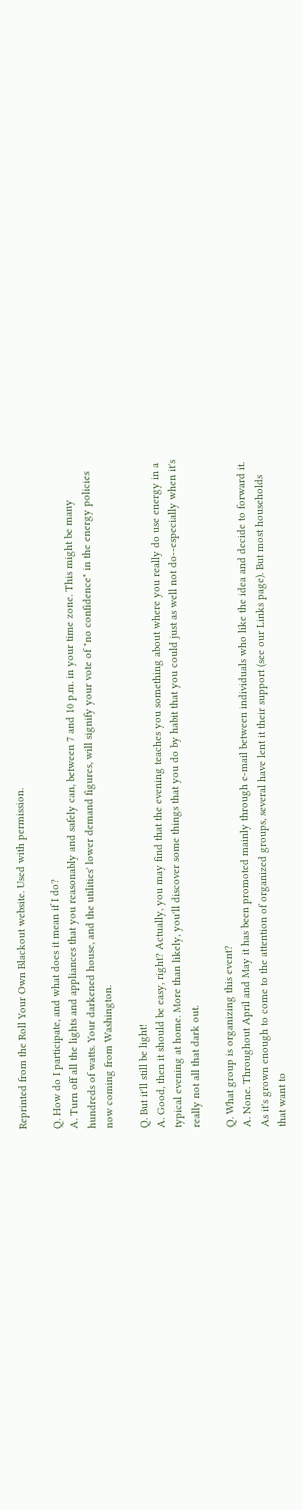Reprinted from the Roll Your Own Blackout website. Used with permission.

Q. How do I participate, and what does it mean if I do?
A. Turn off all the lights and appliances that you reasonably and safely can, between 7 and 10 p.m. in your time zone. This might be many hundreds of watts. Your darkened house, and the utilities' lower demand figures, will signify your vote of "no confidence" in the energy policies now coming from Washington.

Q. But it'll still be light!
A. Good, then it should be easy, right? Actually, you may find that the evening teaches you something about where you really do use energy in a typical evening at home. More than likely, you'll discover some things that you do by habit that you could just as well not do--especially when it's really not all that dark out.

Q. What group is organizing this event?
A. None. Throughout April and May it has been promoted mainly through e-mail between individuals who like the idea and decide to forward it. As it's grown enough to come to the attention of organized groups, several have lent it their support (see our Links page). But most households that want to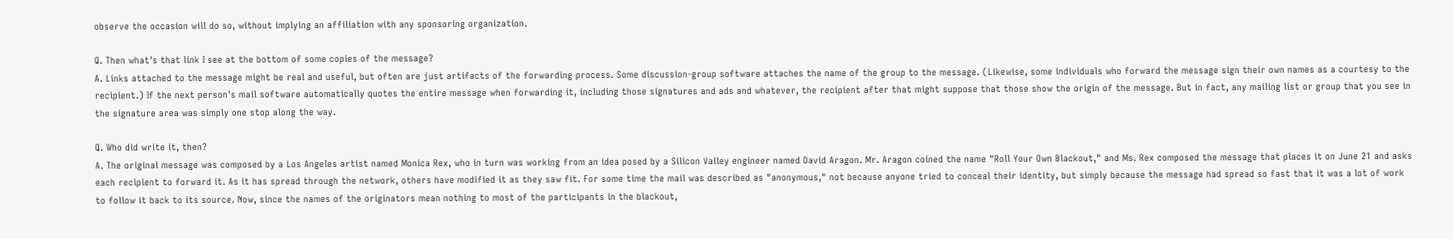observe the occasion will do so, without implying an affiliation with any sponsoring organization.

Q. Then what's that link I see at the bottom of some copies of the message?
A. Links attached to the message might be real and useful, but often are just artifacts of the forwarding process. Some discussion-group software attaches the name of the group to the message. (Likewise, some individuals who forward the message sign their own names as a courtesy to the recipient.) If the next person's mail software automatically quotes the entire message when forwarding it, including those signatures and ads and whatever, the recipient after that might suppose that those show the origin of the message. But in fact, any mailing list or group that you see in the signature area was simply one stop along the way.

Q. Who did write it, then?
A. The original message was composed by a Los Angeles artist named Monica Rex, who in turn was working from an idea posed by a Silicon Valley engineer named David Aragon. Mr. Aragon coined the name "Roll Your Own Blackout," and Ms. Rex composed the message that places it on June 21 and asks each recipient to forward it. As it has spread through the network, others have modified it as they saw fit. For some time the mail was described as "anonymous," not because anyone tried to conceal their identity, but simply because the message had spread so fast that it was a lot of work to follow it back to its source. Now, since the names of the originators mean nothing to most of the participants in the blackout,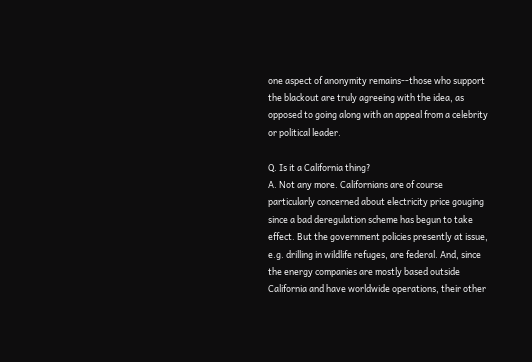one aspect of anonymity remains--those who support the blackout are truly agreeing with the idea, as opposed to going along with an appeal from a celebrity or political leader.

Q. Is it a California thing?
A. Not any more. Californians are of course particularly concerned about electricity price gouging since a bad deregulation scheme has begun to take effect. But the government policies presently at issue, e.g. drilling in wildlife refuges, are federal. And, since the energy companies are mostly based outside California and have worldwide operations, their other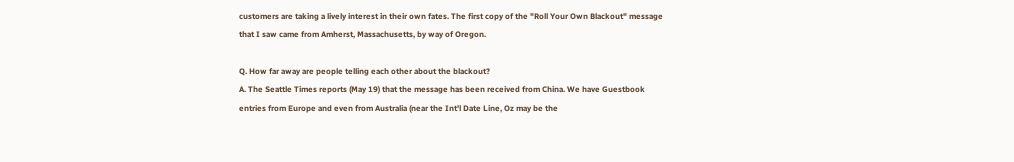customers are taking a lively interest in their own fates. The first copy of the "Roll Your Own Blackout" message that I saw came from Amherst, Massachusetts, by way of Oregon.

Q. How far away are people telling each other about the blackout?
A. The Seattle Times reports (May 19) that the message has been received from China. We have Guestbook entries from Europe and even from Australia (near the Int'l Date Line, Oz may be the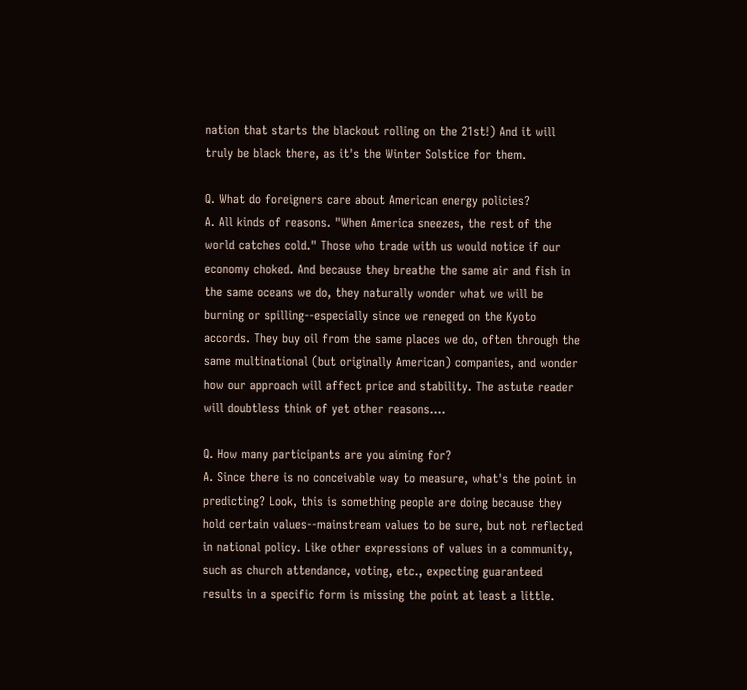nation that starts the blackout rolling on the 21st!) And it will truly be black there, as it's the Winter Solstice for them.

Q. What do foreigners care about American energy policies?
A. All kinds of reasons. "When America sneezes, the rest of the world catches cold." Those who trade with us would notice if our economy choked. And because they breathe the same air and fish in the same oceans we do, they naturally wonder what we will be burning or spilling--especially since we reneged on the Kyoto accords. They buy oil from the same places we do, often through the same multinational (but originally American) companies, and wonder how our approach will affect price and stability. The astute reader will doubtless think of yet other reasons....

Q. How many participants are you aiming for?
A. Since there is no conceivable way to measure, what's the point in predicting? Look, this is something people are doing because they hold certain values--mainstream values to be sure, but not reflected in national policy. Like other expressions of values in a community, such as church attendance, voting, etc., expecting guaranteed results in a specific form is missing the point at least a little.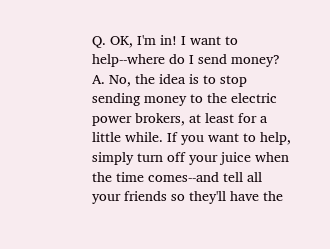Q. OK, I'm in! I want to help--where do I send money?
A. No, the idea is to stop sending money to the electric power brokers, at least for a little while. If you want to help, simply turn off your juice when the time comes--and tell all your friends so they'll have the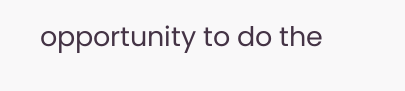opportunity to do the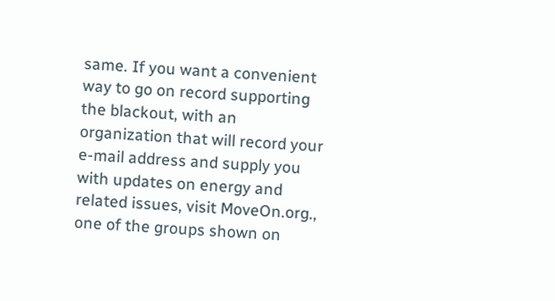same. If you want a convenient way to go on record supporting the blackout, with an organization that will record your e-mail address and supply you with updates on energy and related issues, visit MoveOn.org., one of the groups shown on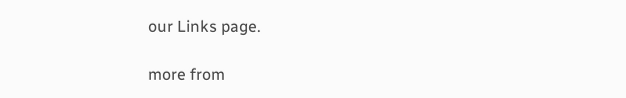our Links page.

more from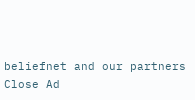beliefnet and our partners
Close Ad